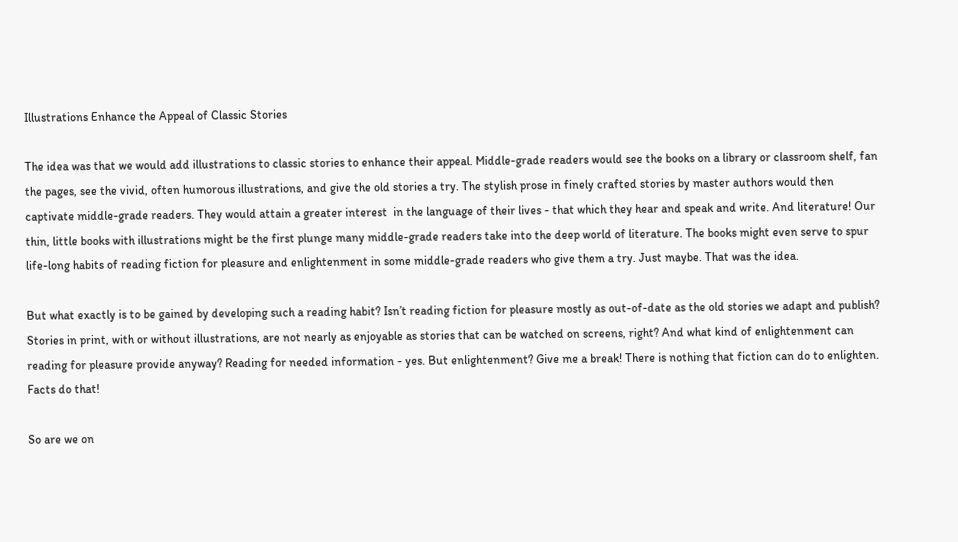Illustrations Enhance the Appeal of Classic Stories

The idea was that we would add illustrations to classic stories to enhance their appeal. Middle-grade readers would see the books on a library or classroom shelf, fan the pages, see the vivid, often humorous illustrations, and give the old stories a try. The stylish prose in finely crafted stories by master authors would then captivate middle-grade readers. They would attain a greater interest  in the language of their lives - that which they hear and speak and write. And literature! Our thin, little books with illustrations might be the first plunge many middle-grade readers take into the deep world of literature. The books might even serve to spur life-long habits of reading fiction for pleasure and enlightenment in some middle-grade readers who give them a try. Just maybe. That was the idea.

But what exactly is to be gained by developing such a reading habit? Isn’t reading fiction for pleasure mostly as out-of-date as the old stories we adapt and publish? Stories in print, with or without illustrations, are not nearly as enjoyable as stories that can be watched on screens, right? And what kind of enlightenment can reading for pleasure provide anyway? Reading for needed information - yes. But enlightenment? Give me a break! There is nothing that fiction can do to enlighten. Facts do that!

So are we on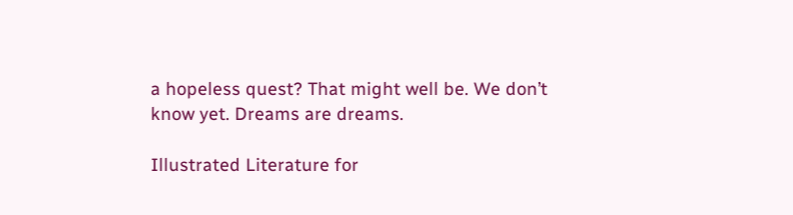a hopeless quest? That might well be. We don’t know yet. Dreams are dreams.

Illustrated Literature for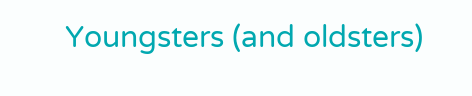Youngsters (and oldsters)